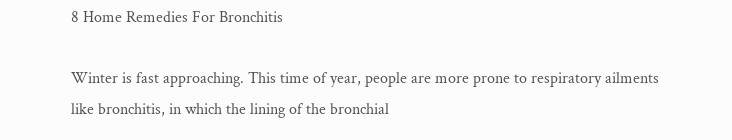8 Home Remedies For Bronchitis

Winter is fast approaching. This time of year, people are more prone to respiratory ailments like bronchitis, in which the lining of the bronchial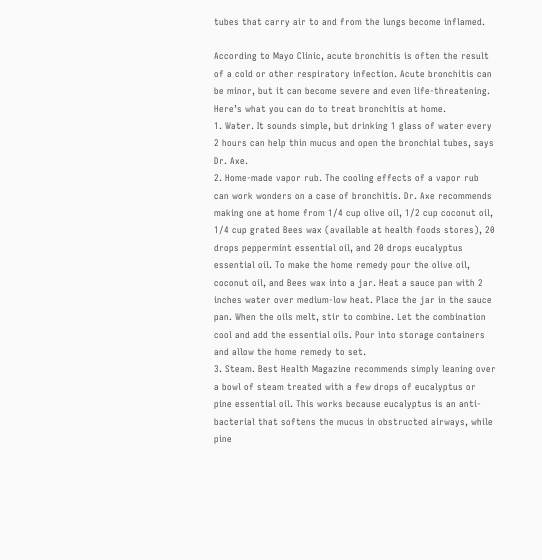tubes that carry air to and from the lungs become inflamed.

According to Mayo Clinic, acute bronchitis is often the result of a cold or other respiratory infection. Acute bronchitis can be minor, but it can become severe and even life-threatening. Here’s what you can do to treat bronchitis at home.
1. Water. It sounds simple, but drinking 1 glass of water every 2 hours can help thin mucus and open the bronchial tubes, says Dr. Axe.
2. Home-made vapor rub. The cooling effects of a vapor rub can work wonders on a case of bronchitis. Dr. Axe recommends making one at home from 1/4 cup olive oil, 1/2 cup coconut oil, 1/4 cup grated Bees wax (available at health foods stores), 20 drops peppermint essential oil, and 20 drops eucalyptus essential oil. To make the home remedy pour the olive oil, coconut oil, and Bees wax into a jar. Heat a sauce pan with 2 inches water over medium-low heat. Place the jar in the sauce pan. When the oils melt, stir to combine. Let the combination cool and add the essential oils. Pour into storage containers and allow the home remedy to set.
3. Steam. Best Health Magazine recommends simply leaning over a bowl of steam treated with a few drops of eucalyptus or pine essential oil. This works because eucalyptus is an anti-bacterial that softens the mucus in obstructed airways, while pine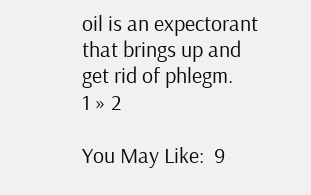oil is an expectorant that brings up and get rid of phlegm.
1 » 2

You May Like:  9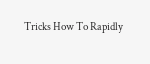Tricks How To Rapidly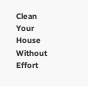Clean Your House Without Effort